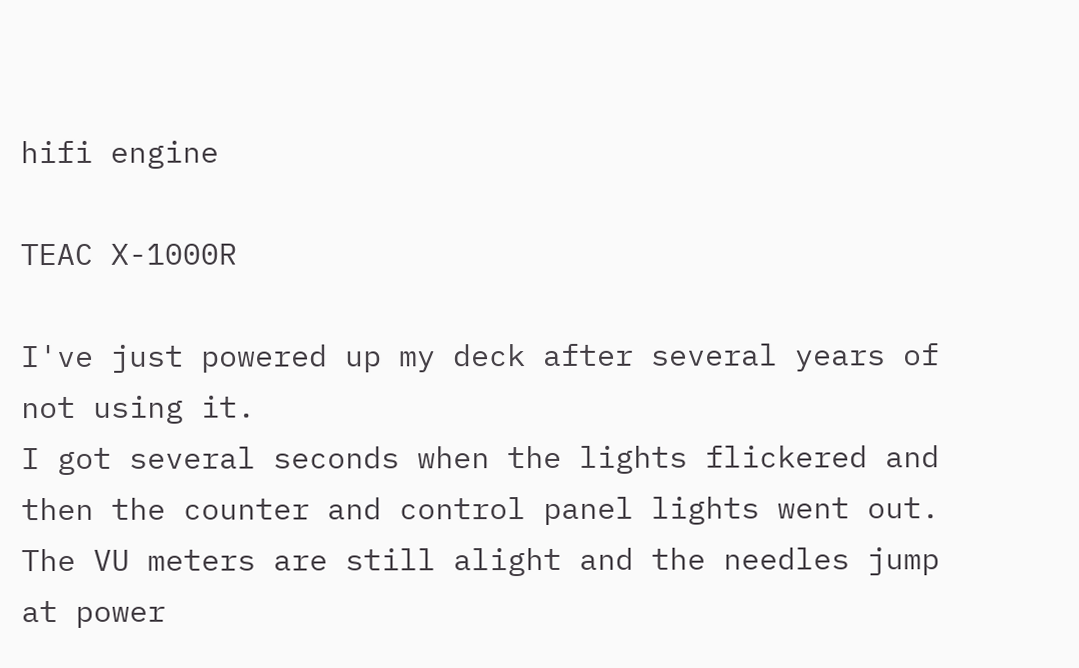hifi engine

TEAC X-1000R

I've just powered up my deck after several years of not using it.
I got several seconds when the lights flickered and then the counter and control panel lights went out.
The VU meters are still alight and the needles jump at power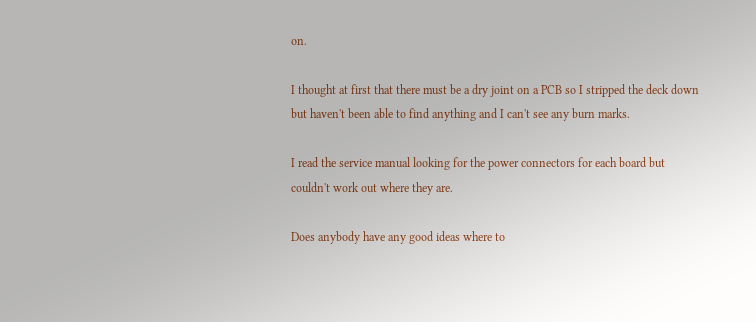on.

I thought at first that there must be a dry joint on a PCB so I stripped the deck down but haven't been able to find anything and I can't see any burn marks.

I read the service manual looking for the power connectors for each board but couldn't work out where they are.

Does anybody have any good ideas where to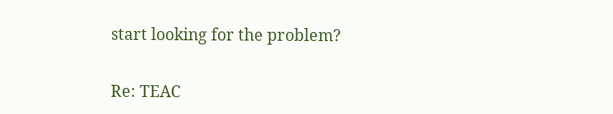start looking for the problem?

Re: TEAC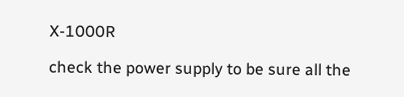X-1000R

check the power supply to be sure all the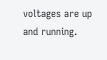voltages are up and running.